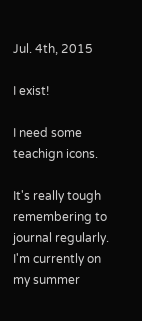Jul. 4th, 2015

I exist!

I need some teachign icons.

It's really tough remembering to journal regularly. I'm currently on my summer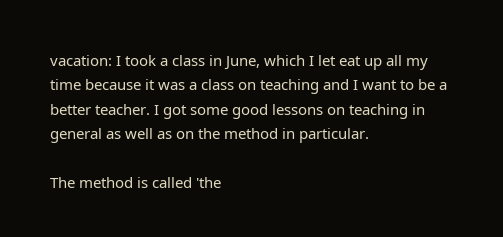vacation: I took a class in June, which I let eat up all my time because it was a class on teaching and I want to be a better teacher. I got some good lessons on teaching in general as well as on the method in particular.

The method is called 'the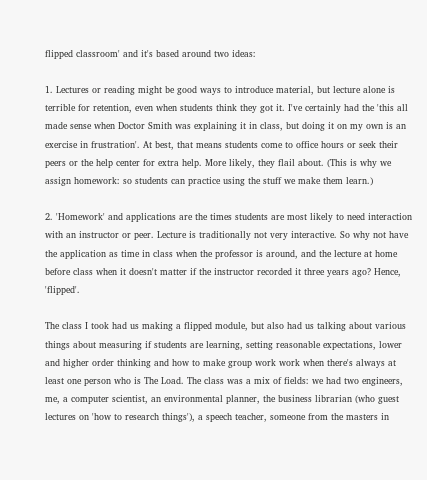flipped classroom' and it's based around two ideas:

1. Lectures or reading might be good ways to introduce material, but lecture alone is terrible for retention, even when students think they got it. I've certainly had the 'this all made sense when Doctor Smith was explaining it in class, but doing it on my own is an exercise in frustration'. At best, that means students come to office hours or seek their peers or the help center for extra help. More likely, they flail about. (This is why we assign homework: so students can practice using the stuff we make them learn.)

2. 'Homework' and applications are the times students are most likely to need interaction with an instructor or peer. Lecture is traditionally not very interactive. So why not have the application as time in class when the professor is around, and the lecture at home before class when it doesn't matter if the instructor recorded it three years ago? Hence, 'flipped'.

The class I took had us making a flipped module, but also had us talking about various things about measuring if students are learning, setting reasonable expectations, lower and higher order thinking and how to make group work work when there's always at least one person who is The Load. The class was a mix of fields: we had two engineers, me, a computer scientist, an environmental planner, the business librarian (who guest lectures on 'how to research things'), a speech teacher, someone from the masters in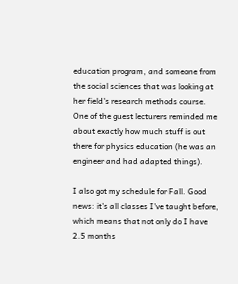education program, and someone from the social sciences that was looking at her field's research methods course. One of the guest lecturers reminded me about exactly how much stuff is out there for physics education (he was an engineer and had adapted things).

I also got my schedule for Fall. Good news: it's all classes I've taught before, which means that not only do I have 2.5 months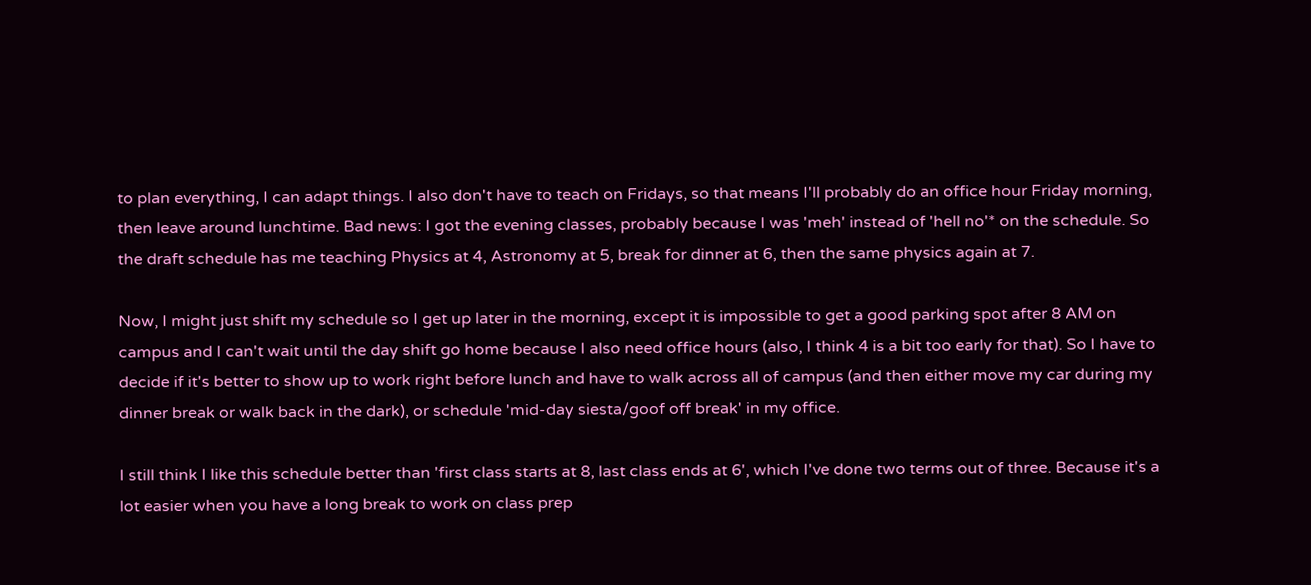to plan everything, I can adapt things. I also don't have to teach on Fridays, so that means I'll probably do an office hour Friday morning, then leave around lunchtime. Bad news: I got the evening classes, probably because I was 'meh' instead of 'hell no'* on the schedule. So the draft schedule has me teaching Physics at 4, Astronomy at 5, break for dinner at 6, then the same physics again at 7.

Now, I might just shift my schedule so I get up later in the morning, except it is impossible to get a good parking spot after 8 AM on campus and I can't wait until the day shift go home because I also need office hours (also, I think 4 is a bit too early for that). So I have to decide if it's better to show up to work right before lunch and have to walk across all of campus (and then either move my car during my dinner break or walk back in the dark), or schedule 'mid-day siesta/goof off break' in my office.

I still think I like this schedule better than 'first class starts at 8, last class ends at 6', which I've done two terms out of three. Because it's a lot easier when you have a long break to work on class prep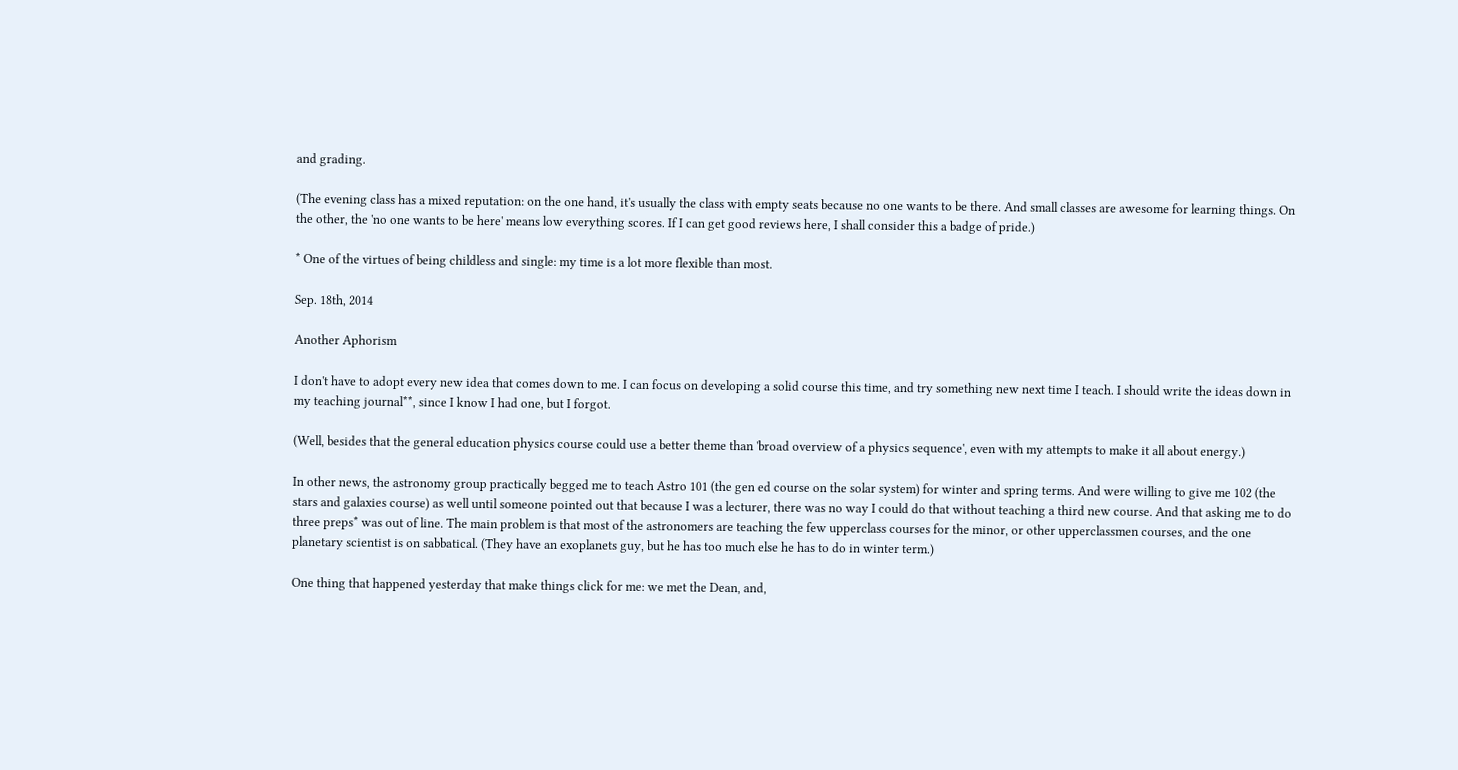and grading.

(The evening class has a mixed reputation: on the one hand, it's usually the class with empty seats because no one wants to be there. And small classes are awesome for learning things. On the other, the 'no one wants to be here' means low everything scores. If I can get good reviews here, I shall consider this a badge of pride.)

* One of the virtues of being childless and single: my time is a lot more flexible than most.

Sep. 18th, 2014

Another Aphorism

I don't have to adopt every new idea that comes down to me. I can focus on developing a solid course this time, and try something new next time I teach. I should write the ideas down in my teaching journal**, since I know I had one, but I forgot.

(Well, besides that the general education physics course could use a better theme than 'broad overview of a physics sequence', even with my attempts to make it all about energy.)

In other news, the astronomy group practically begged me to teach Astro 101 (the gen ed course on the solar system) for winter and spring terms. And were willing to give me 102 (the stars and galaxies course) as well until someone pointed out that because I was a lecturer, there was no way I could do that without teaching a third new course. And that asking me to do three preps* was out of line. The main problem is that most of the astronomers are teaching the few upperclass courses for the minor, or other upperclassmen courses, and the one planetary scientist is on sabbatical. (They have an exoplanets guy, but he has too much else he has to do in winter term.)

One thing that happened yesterday that make things click for me: we met the Dean, and,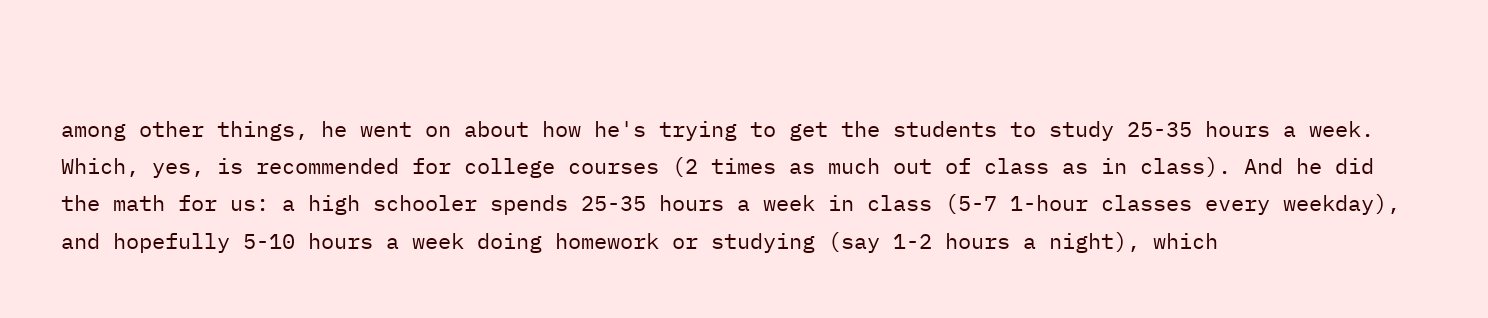among other things, he went on about how he's trying to get the students to study 25-35 hours a week. Which, yes, is recommended for college courses (2 times as much out of class as in class). And he did the math for us: a high schooler spends 25-35 hours a week in class (5-7 1-hour classes every weekday), and hopefully 5-10 hours a week doing homework or studying (say 1-2 hours a night), which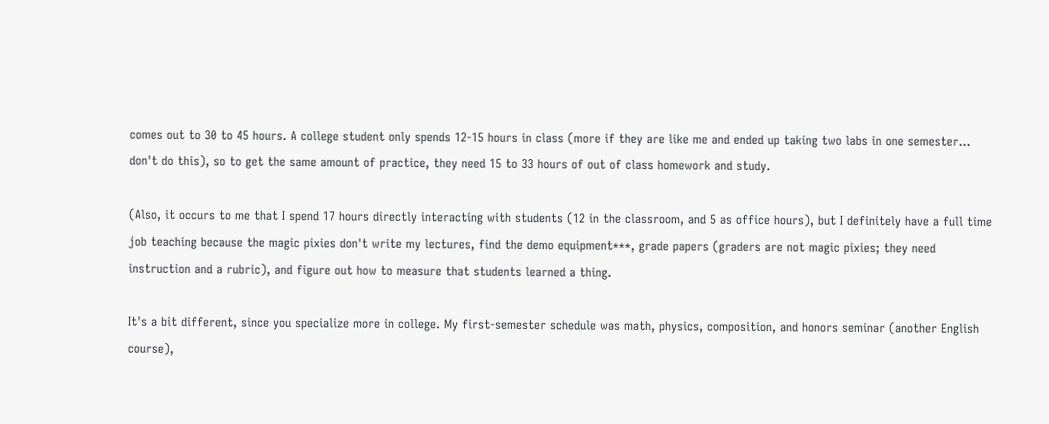comes out to 30 to 45 hours. A college student only spends 12-15 hours in class (more if they are like me and ended up taking two labs in one semester... don't do this), so to get the same amount of practice, they need 15 to 33 hours of out of class homework and study.

(Also, it occurs to me that I spend 17 hours directly interacting with students (12 in the classroom, and 5 as office hours), but I definitely have a full time job teaching because the magic pixies don't write my lectures, find the demo equipment***, grade papers (graders are not magic pixies; they need instruction and a rubric), and figure out how to measure that students learned a thing.

It's a bit different, since you specialize more in college. My first-semester schedule was math, physics, composition, and honors seminar (another English course),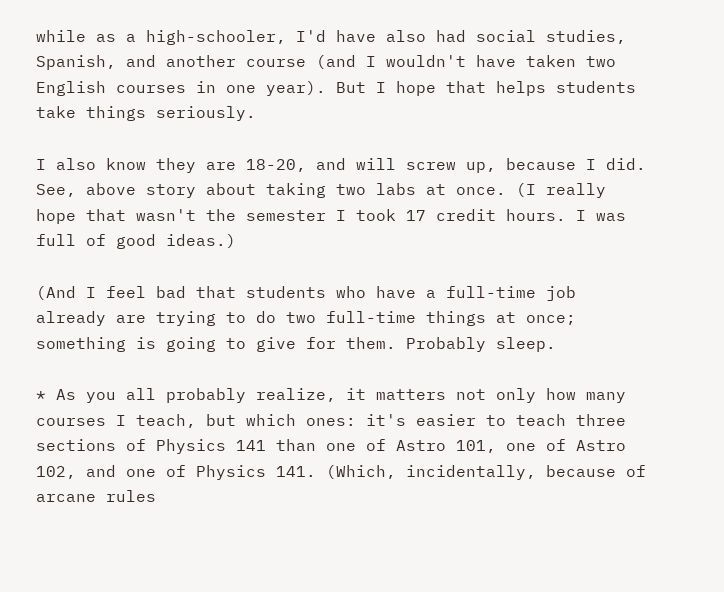while as a high-schooler, I'd have also had social studies, Spanish, and another course (and I wouldn't have taken two English courses in one year). But I hope that helps students take things seriously.

I also know they are 18-20, and will screw up, because I did. See, above story about taking two labs at once. (I really hope that wasn't the semester I took 17 credit hours. I was full of good ideas.)

(And I feel bad that students who have a full-time job already are trying to do two full-time things at once; something is going to give for them. Probably sleep.

* As you all probably realize, it matters not only how many courses I teach, but which ones: it's easier to teach three sections of Physics 141 than one of Astro 101, one of Astro 102, and one of Physics 141. (Which, incidentally, because of arcane rules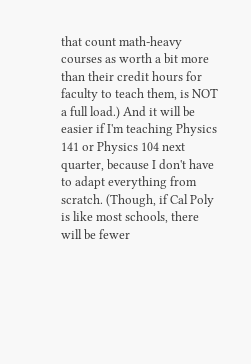that count math-heavy courses as worth a bit more than their credit hours for faculty to teach them, is NOT a full load.) And it will be easier if I'm teaching Physics 141 or Physics 104 next quarter, because I don't have to adapt everything from scratch. (Though, if Cal Poly is like most schools, there will be fewer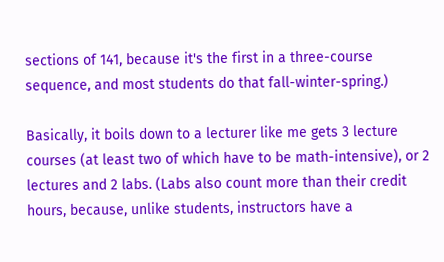sections of 141, because it's the first in a three-course sequence, and most students do that fall-winter-spring.)

Basically, it boils down to a lecturer like me gets 3 lecture courses (at least two of which have to be math-intensive), or 2 lectures and 2 labs. (Labs also count more than their credit hours, because, unlike students, instructors have a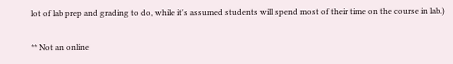lot of lab prep and grading to do, while it's assumed students will spend most of their time on the course in lab.)

** Not an online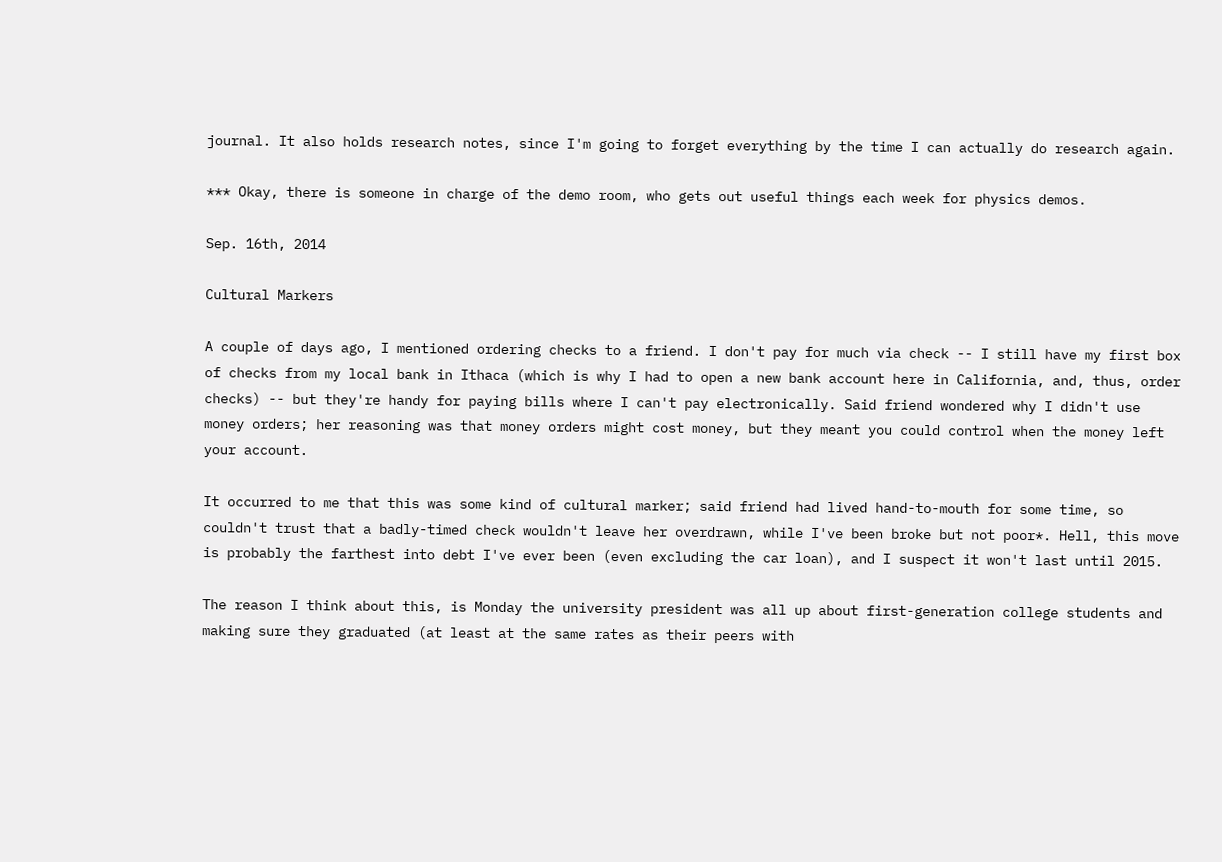journal. It also holds research notes, since I'm going to forget everything by the time I can actually do research again.

*** Okay, there is someone in charge of the demo room, who gets out useful things each week for physics demos.

Sep. 16th, 2014

Cultural Markers

A couple of days ago, I mentioned ordering checks to a friend. I don't pay for much via check -- I still have my first box of checks from my local bank in Ithaca (which is why I had to open a new bank account here in California, and, thus, order checks) -- but they're handy for paying bills where I can't pay electronically. Said friend wondered why I didn't use money orders; her reasoning was that money orders might cost money, but they meant you could control when the money left your account.

It occurred to me that this was some kind of cultural marker; said friend had lived hand-to-mouth for some time, so couldn't trust that a badly-timed check wouldn't leave her overdrawn, while I've been broke but not poor*. Hell, this move is probably the farthest into debt I've ever been (even excluding the car loan), and I suspect it won't last until 2015.

The reason I think about this, is Monday the university president was all up about first-generation college students and making sure they graduated (at least at the same rates as their peers with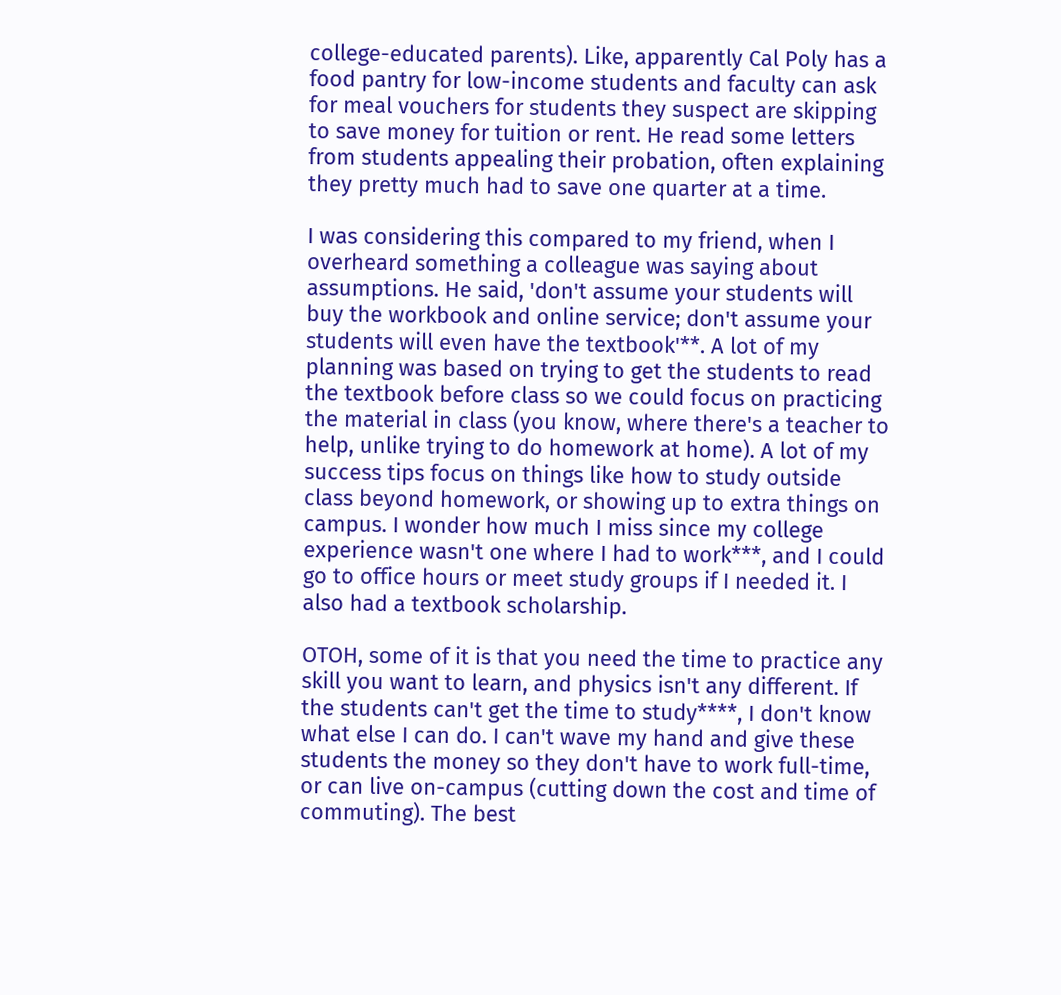college-educated parents). Like, apparently Cal Poly has a food pantry for low-income students and faculty can ask for meal vouchers for students they suspect are skipping to save money for tuition or rent. He read some letters from students appealing their probation, often explaining they pretty much had to save one quarter at a time.

I was considering this compared to my friend, when I overheard something a colleague was saying about assumptions. He said, 'don't assume your students will buy the workbook and online service; don't assume your students will even have the textbook'**. A lot of my planning was based on trying to get the students to read the textbook before class so we could focus on practicing the material in class (you know, where there's a teacher to help, unlike trying to do homework at home). A lot of my success tips focus on things like how to study outside class beyond homework, or showing up to extra things on campus. I wonder how much I miss since my college experience wasn't one where I had to work***, and I could go to office hours or meet study groups if I needed it. I also had a textbook scholarship.

OTOH, some of it is that you need the time to practice any skill you want to learn, and physics isn't any different. If the students can't get the time to study****, I don't know what else I can do. I can't wave my hand and give these students the money so they don't have to work full-time, or can live on-campus (cutting down the cost and time of commuting). The best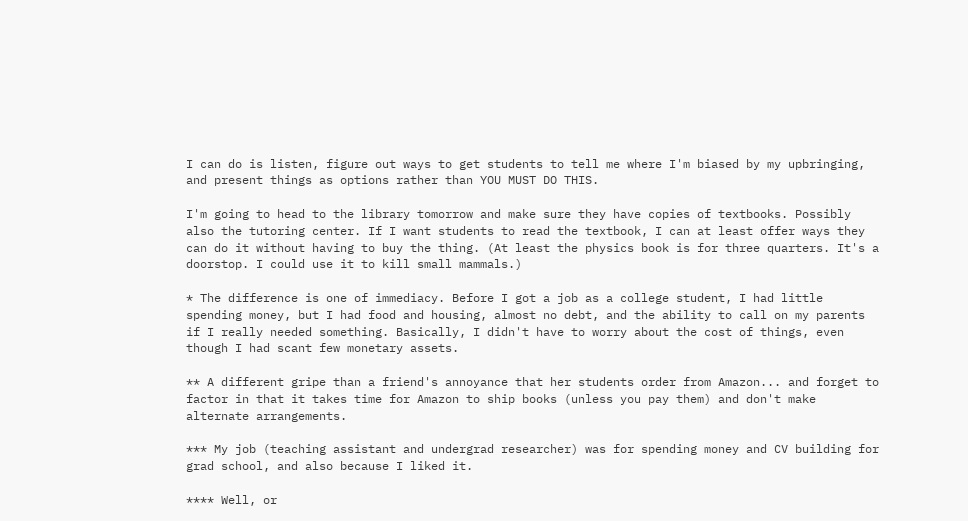I can do is listen, figure out ways to get students to tell me where I'm biased by my upbringing, and present things as options rather than YOU MUST DO THIS.

I'm going to head to the library tomorrow and make sure they have copies of textbooks. Possibly also the tutoring center. If I want students to read the textbook, I can at least offer ways they can do it without having to buy the thing. (At least the physics book is for three quarters. It's a doorstop. I could use it to kill small mammals.)

* The difference is one of immediacy. Before I got a job as a college student, I had little spending money, but I had food and housing, almost no debt, and the ability to call on my parents if I really needed something. Basically, I didn't have to worry about the cost of things, even though I had scant few monetary assets.

** A different gripe than a friend's annoyance that her students order from Amazon... and forget to factor in that it takes time for Amazon to ship books (unless you pay them) and don't make alternate arrangements.

*** My job (teaching assistant and undergrad researcher) was for spending money and CV building for grad school, and also because I liked it.

**** Well, or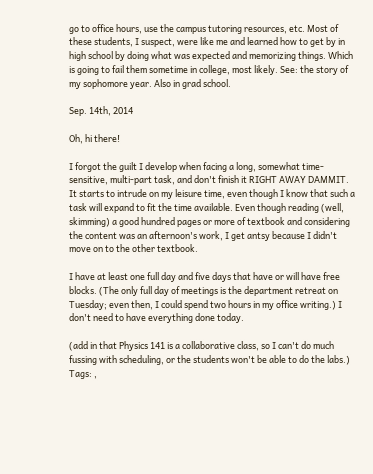go to office hours, use the campus tutoring resources, etc. Most of these students, I suspect, were like me and learned how to get by in high school by doing what was expected and memorizing things. Which is going to fail them sometime in college, most likely. See: the story of my sophomore year. Also in grad school.

Sep. 14th, 2014

Oh, hi there!

I forgot the guilt I develop when facing a long, somewhat time-sensitive, multi-part task, and don't finish it RIGHT AWAY DAMMIT. It starts to intrude on my leisure time, even though I know that such a task will expand to fit the time available. Even though reading (well, skimming) a good hundred pages or more of textbook and considering the content was an afternoon's work, I get antsy because I didn't move on to the other textbook.

I have at least one full day and five days that have or will have free blocks. (The only full day of meetings is the department retreat on Tuesday; even then, I could spend two hours in my office writing.) I don't need to have everything done today.

(add in that Physics 141 is a collaborative class, so I can't do much fussing with scheduling, or the students won't be able to do the labs.)
Tags: ,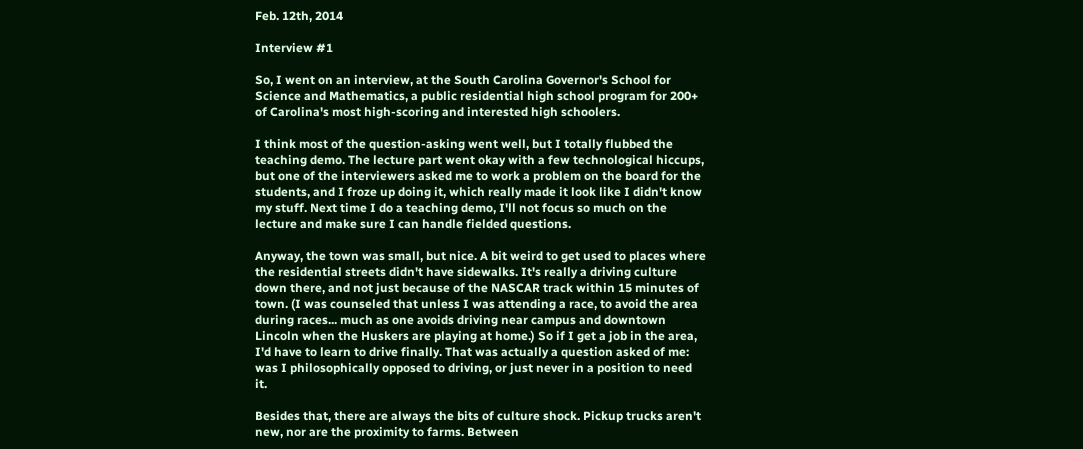Feb. 12th, 2014

Interview #1

So, I went on an interview, at the South Carolina Governor's School for Science and Mathematics, a public residential high school program for 200+ of Carolina's most high-scoring and interested high schoolers.

I think most of the question-asking went well, but I totally flubbed the teaching demo. The lecture part went okay with a few technological hiccups, but one of the interviewers asked me to work a problem on the board for the students, and I froze up doing it, which really made it look like I didn't know my stuff. Next time I do a teaching demo, I'll not focus so much on the lecture and make sure I can handle fielded questions.

Anyway, the town was small, but nice. A bit weird to get used to places where the residential streets didn't have sidewalks. It's really a driving culture down there, and not just because of the NASCAR track within 15 minutes of town. (I was counseled that unless I was attending a race, to avoid the area during races... much as one avoids driving near campus and downtown Lincoln when the Huskers are playing at home.) So if I get a job in the area, I'd have to learn to drive finally. That was actually a question asked of me: was I philosophically opposed to driving, or just never in a position to need it.

Besides that, there are always the bits of culture shock. Pickup trucks aren't new, nor are the proximity to farms. Between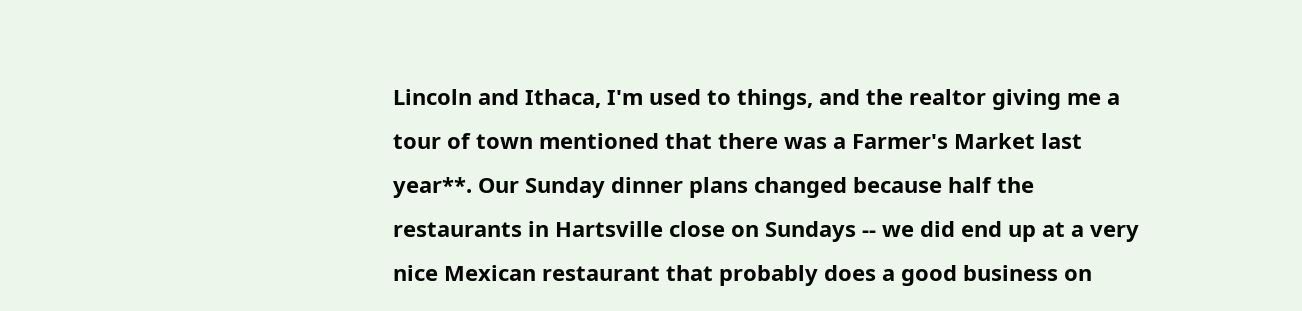Lincoln and Ithaca, I'm used to things, and the realtor giving me a tour of town mentioned that there was a Farmer's Market last year**. Our Sunday dinner plans changed because half the restaurants in Hartsville close on Sundays -- we did end up at a very nice Mexican restaurant that probably does a good business on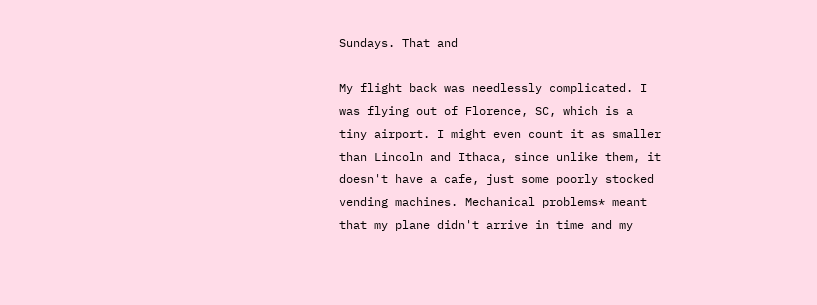Sundays. That and

My flight back was needlessly complicated. I was flying out of Florence, SC, which is a tiny airport. I might even count it as smaller than Lincoln and Ithaca, since unlike them, it doesn't have a cafe, just some poorly stocked vending machines. Mechanical problems* meant that my plane didn't arrive in time and my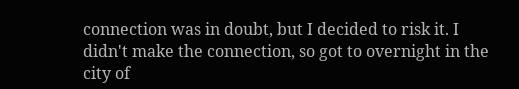connection was in doubt, but I decided to risk it. I didn't make the connection, so got to overnight in the city of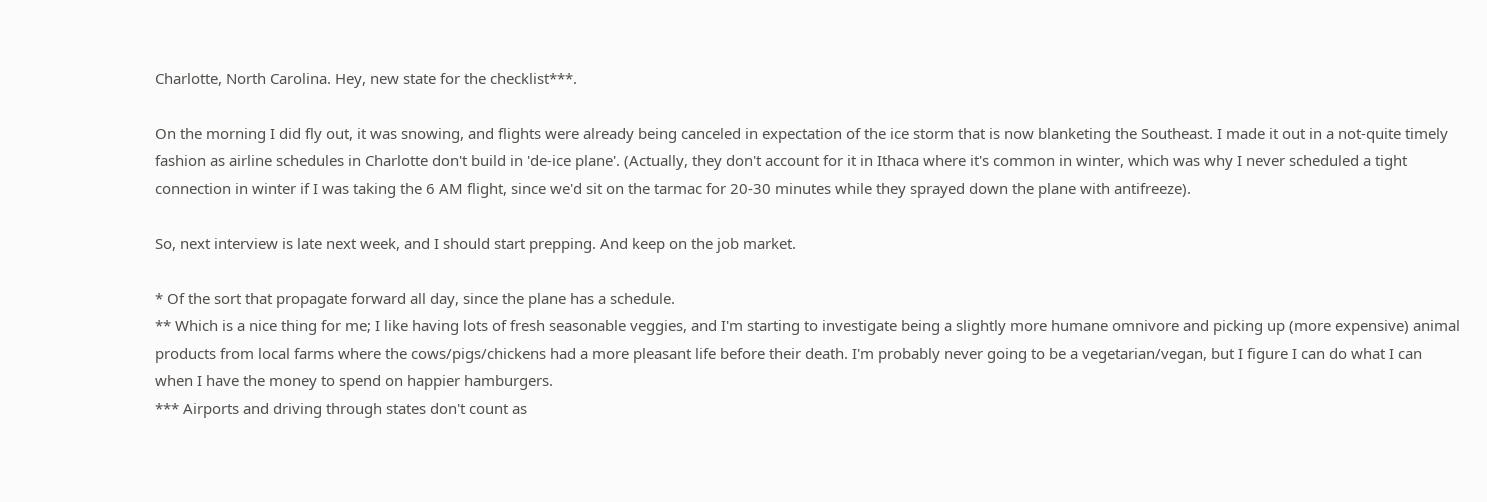Charlotte, North Carolina. Hey, new state for the checklist***.

On the morning I did fly out, it was snowing, and flights were already being canceled in expectation of the ice storm that is now blanketing the Southeast. I made it out in a not-quite timely fashion as airline schedules in Charlotte don't build in 'de-ice plane'. (Actually, they don't account for it in Ithaca where it's common in winter, which was why I never scheduled a tight connection in winter if I was taking the 6 AM flight, since we'd sit on the tarmac for 20-30 minutes while they sprayed down the plane with antifreeze).

So, next interview is late next week, and I should start prepping. And keep on the job market.

* Of the sort that propagate forward all day, since the plane has a schedule.
** Which is a nice thing for me; I like having lots of fresh seasonable veggies, and I'm starting to investigate being a slightly more humane omnivore and picking up (more expensive) animal products from local farms where the cows/pigs/chickens had a more pleasant life before their death. I'm probably never going to be a vegetarian/vegan, but I figure I can do what I can when I have the money to spend on happier hamburgers.
*** Airports and driving through states don't count as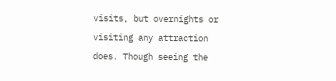visits, but overnights or visiting any attraction does. Though seeing the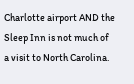Charlotte airport AND the Sleep Inn is not much of a visit to North Carolina.